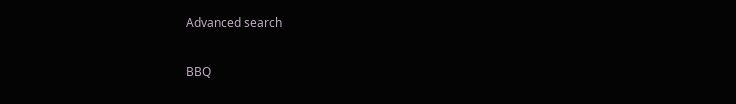Advanced search

BBQ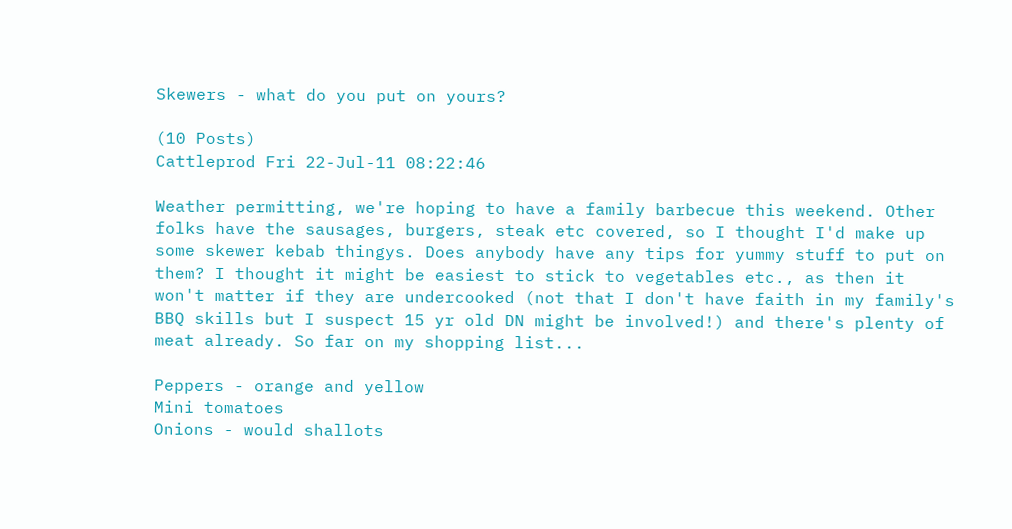Skewers - what do you put on yours?

(10 Posts)
Cattleprod Fri 22-Jul-11 08:22:46

Weather permitting, we're hoping to have a family barbecue this weekend. Other folks have the sausages, burgers, steak etc covered, so I thought I'd make up some skewer kebab thingys. Does anybody have any tips for yummy stuff to put on them? I thought it might be easiest to stick to vegetables etc., as then it won't matter if they are undercooked (not that I don't have faith in my family's BBQ skills but I suspect 15 yr old DN might be involved!) and there's plenty of meat already. So far on my shopping list...

Peppers - orange and yellow
Mini tomatoes
Onions - would shallots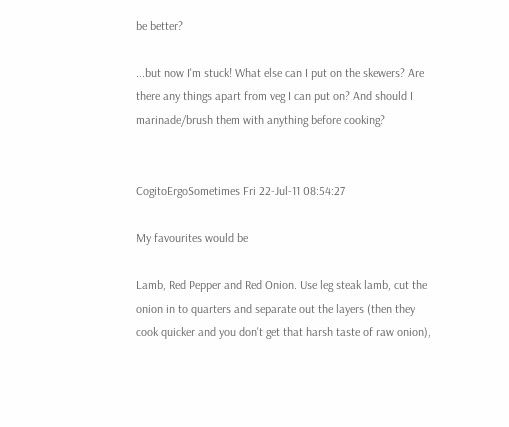be better?

...but now I'm stuck! What else can I put on the skewers? Are there any things apart from veg I can put on? And should I marinade/brush them with anything before cooking?


CogitoErgoSometimes Fri 22-Jul-11 08:54:27

My favourites would be

Lamb, Red Pepper and Red Onion. Use leg steak lamb, cut the onion in to quarters and separate out the layers (then they cook quicker and you don't get that harsh taste of raw onion),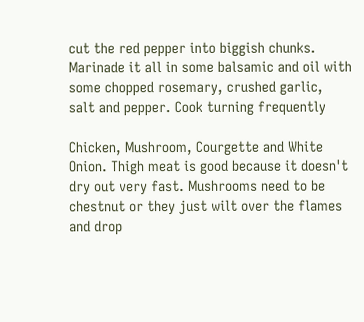cut the red pepper into biggish chunks. Marinade it all in some balsamic and oil with some chopped rosemary, crushed garlic, salt and pepper. Cook turning frequently

Chicken, Mushroom, Courgette and White Onion. Thigh meat is good because it doesn't dry out very fast. Mushrooms need to be chestnut or they just wilt over the flames and drop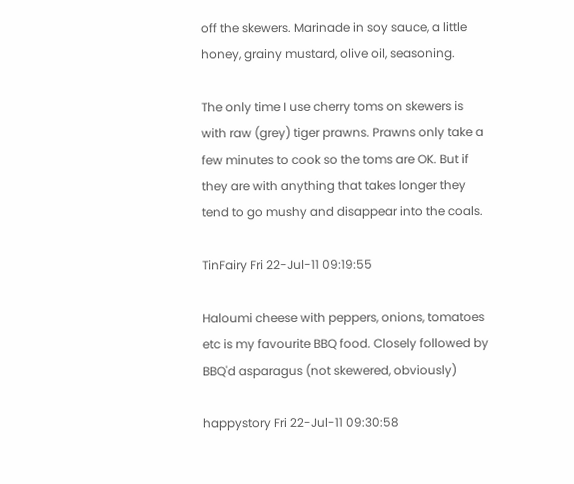off the skewers. Marinade in soy sauce, a little honey, grainy mustard, olive oil, seasoning.

The only time I use cherry toms on skewers is with raw (grey) tiger prawns. Prawns only take a few minutes to cook so the toms are OK. But if they are with anything that takes longer they tend to go mushy and disappear into the coals.

TinFairy Fri 22-Jul-11 09:19:55

Haloumi cheese with peppers, onions, tomatoes etc is my favourite BBQ food. Closely followed by BBQ'd asparagus (not skewered, obviously)

happystory Fri 22-Jul-11 09:30:58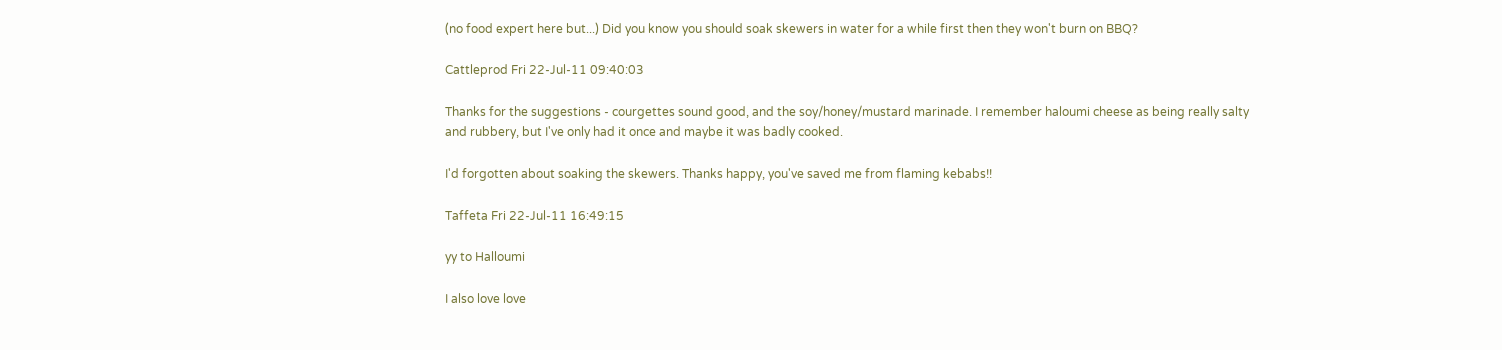(no food expert here but...) Did you know you should soak skewers in water for a while first then they won't burn on BBQ?

Cattleprod Fri 22-Jul-11 09:40:03

Thanks for the suggestions - courgettes sound good, and the soy/honey/mustard marinade. I remember haloumi cheese as being really salty and rubbery, but I've only had it once and maybe it was badly cooked.

I'd forgotten about soaking the skewers. Thanks happy, you've saved me from flaming kebabs!!

Taffeta Fri 22-Jul-11 16:49:15

yy to Halloumi

I also love love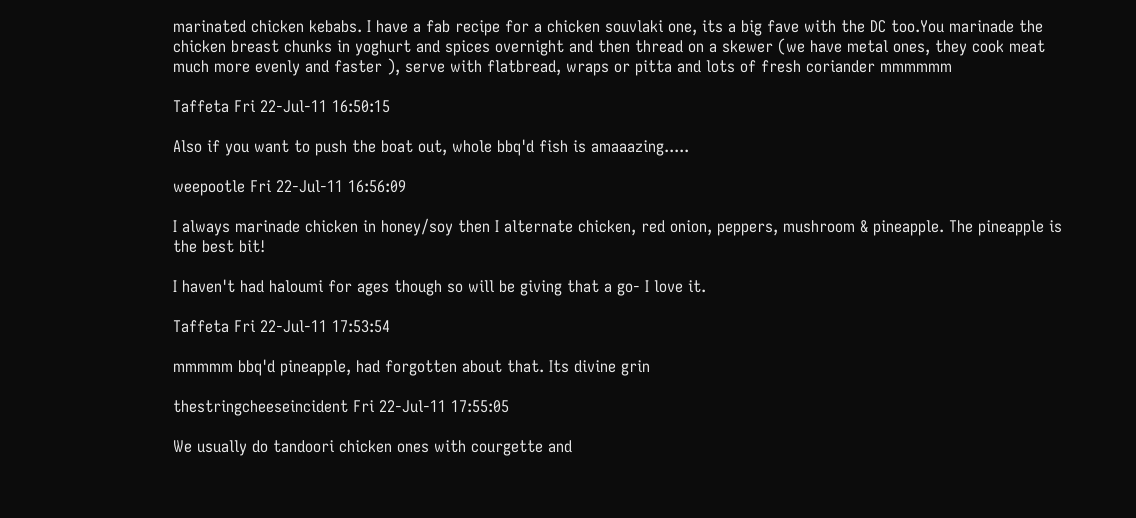marinated chicken kebabs. I have a fab recipe for a chicken souvlaki one, its a big fave with the DC too.You marinade the chicken breast chunks in yoghurt and spices overnight and then thread on a skewer (we have metal ones, they cook meat much more evenly and faster ), serve with flatbread, wraps or pitta and lots of fresh coriander mmmmmm

Taffeta Fri 22-Jul-11 16:50:15

Also if you want to push the boat out, whole bbq'd fish is amaaazing.....

weepootle Fri 22-Jul-11 16:56:09

I always marinade chicken in honey/soy then I alternate chicken, red onion, peppers, mushroom & pineapple. The pineapple is the best bit!

I haven't had haloumi for ages though so will be giving that a go- I love it.

Taffeta Fri 22-Jul-11 17:53:54

mmmmm bbq'd pineapple, had forgotten about that. Its divine grin

thestringcheeseincident Fri 22-Jul-11 17:55:05

We usually do tandoori chicken ones with courgette and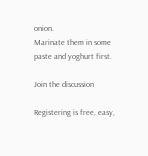onion.
Marinate them in some paste and yoghurt first.

Join the discussion

Registering is free, easy,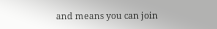and means you can join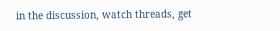in the discussion, watch threads, get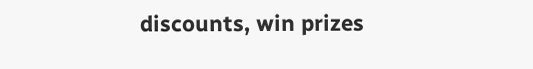discounts, win prizes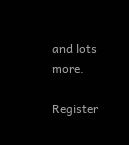and lots more.

Register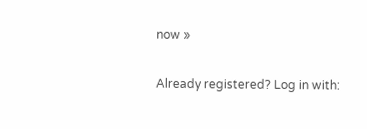now »

Already registered? Log in with: